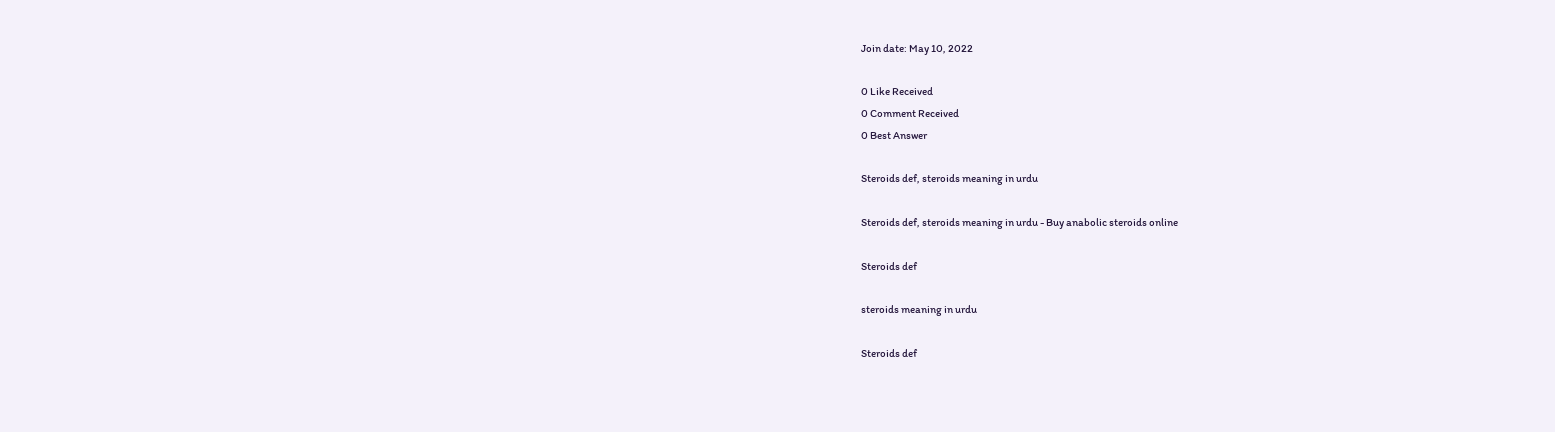Join date: May 10, 2022

0 Like Received
0 Comment Received
0 Best Answer

Steroids def, steroids meaning in urdu

Steroids def, steroids meaning in urdu - Buy anabolic steroids online

Steroids def

steroids meaning in urdu

Steroids def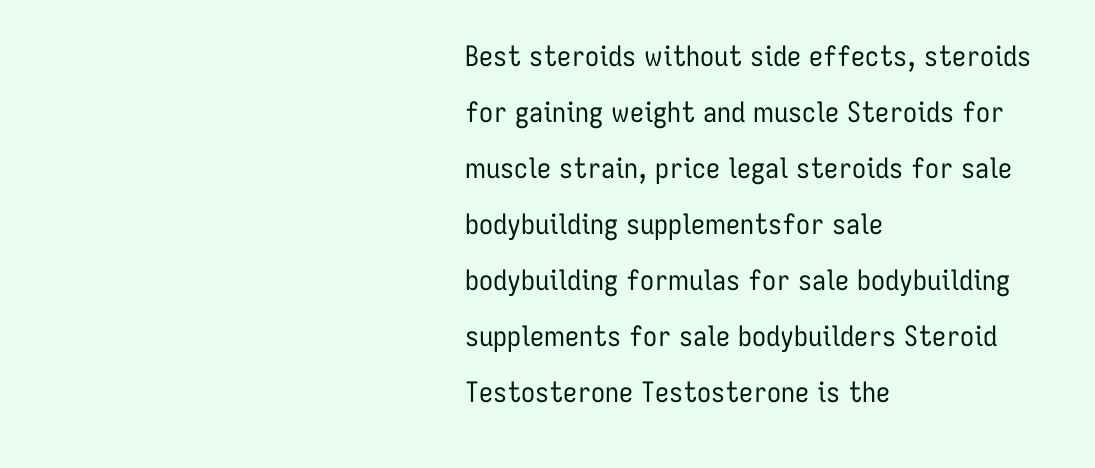Best steroids without side effects, steroids for gaining weight and muscle Steroids for muscle strain, price legal steroids for sale bodybuilding supplementsfor sale bodybuilding formulas for sale bodybuilding supplements for sale bodybuilders Steroid Testosterone Testosterone is the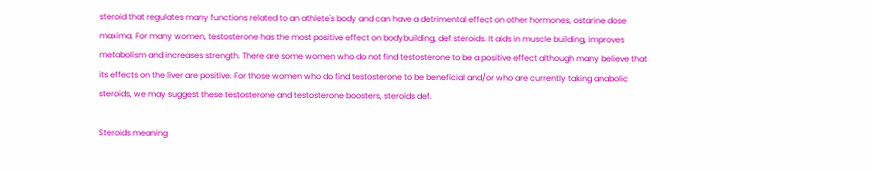steroid that regulates many functions related to an athlete's body and can have a detrimental effect on other hormones, ostarine dose maxima. For many women, testosterone has the most positive effect on bodybuilding, def steroids. It aids in muscle building, improves metabolism and increases strength. There are some women who do not find testosterone to be a positive effect although many believe that its effects on the liver are positive. For those women who do find testosterone to be beneficial and/or who are currently taking anabolic steroids, we may suggest these testosterone and testosterone boosters, steroids def.

Steroids meaning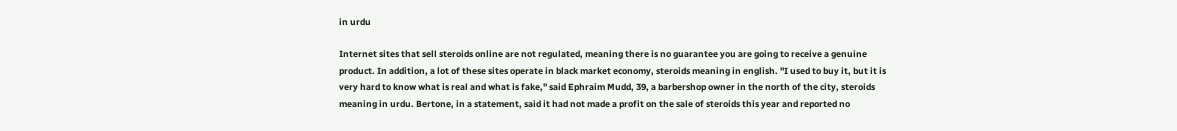in urdu

Internet sites that sell steroids online are not regulated, meaning there is no guarantee you are going to receive a genuine product. In addition, a lot of these sites operate in black market economy, steroids meaning in english. "I used to buy it, but it is very hard to know what is real and what is fake," said Ephraim Mudd, 39, a barbershop owner in the north of the city, steroids meaning in urdu. Bertone, in a statement, said it had not made a profit on the sale of steroids this year and reported no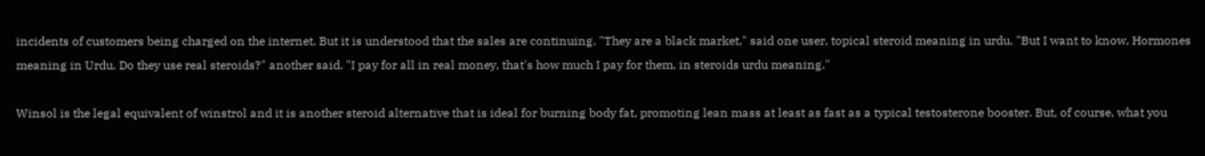incidents of customers being charged on the internet. But it is understood that the sales are continuing. "They are a black market," said one user, topical steroid meaning in urdu. "But I want to know, Hormones meaning in Urdu. Do they use real steroids?" another said. "I pay for all in real money, that's how much I pay for them, in steroids urdu meaning."

Winsol is the legal equivalent of winstrol and it is another steroid alternative that is ideal for burning body fat, promoting lean mass at least as fast as a typical testosterone booster. But, of course, what you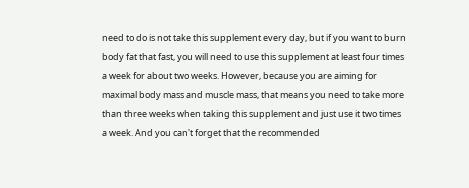need to do is not take this supplement every day, but if you want to burn body fat that fast, you will need to use this supplement at least four times a week for about two weeks. However, because you are aiming for maximal body mass and muscle mass, that means you need to take more than three weeks when taking this supplement and just use it two times a week. And you can't forget that the recommended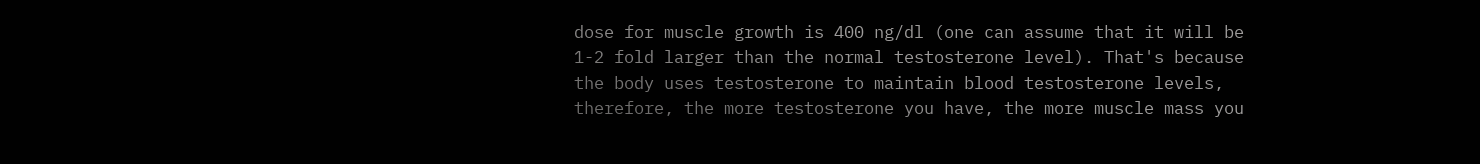dose for muscle growth is 400 ng/dl (one can assume that it will be 1-2 fold larger than the normal testosterone level). That's because the body uses testosterone to maintain blood testosterone levels, therefore, the more testosterone you have, the more muscle mass you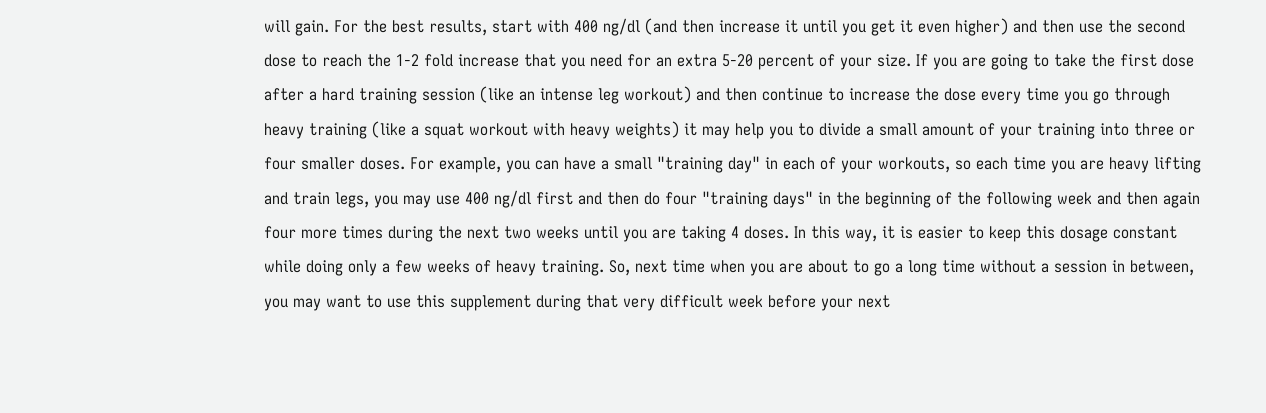will gain. For the best results, start with 400 ng/dl (and then increase it until you get it even higher) and then use the second dose to reach the 1-2 fold increase that you need for an extra 5-20 percent of your size. If you are going to take the first dose after a hard training session (like an intense leg workout) and then continue to increase the dose every time you go through heavy training (like a squat workout with heavy weights) it may help you to divide a small amount of your training into three or four smaller doses. For example, you can have a small "training day" in each of your workouts, so each time you are heavy lifting and train legs, you may use 400 ng/dl first and then do four "training days" in the beginning of the following week and then again four more times during the next two weeks until you are taking 4 doses. In this way, it is easier to keep this dosage constant while doing only a few weeks of heavy training. So, next time when you are about to go a long time without a session in between, you may want to use this supplement during that very difficult week before your next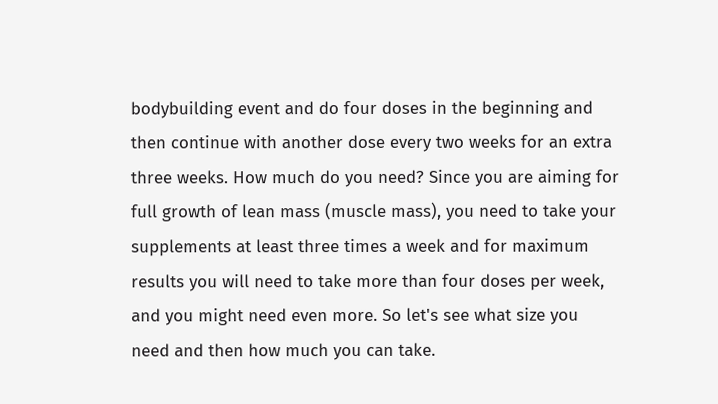bodybuilding event and do four doses in the beginning and then continue with another dose every two weeks for an extra three weeks. How much do you need? Since you are aiming for full growth of lean mass (muscle mass), you need to take your supplements at least three times a week and for maximum results you will need to take more than four doses per week, and you might need even more. So let's see what size you need and then how much you can take.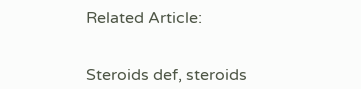Related Article:


Steroids def, steroids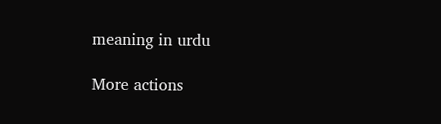meaning in urdu

More actions